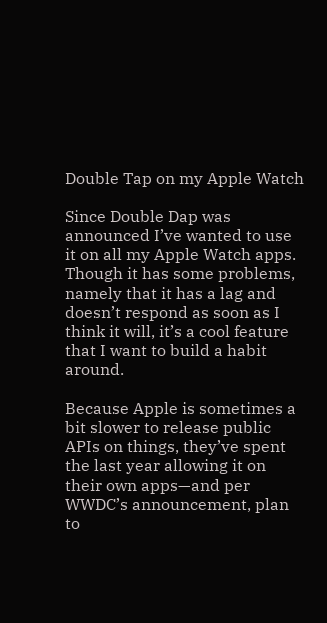Double Tap on my Apple Watch

Since Double Dap was announced I’ve wanted to use it on all my Apple Watch apps. Though it has some problems, namely that it has a lag and doesn’t respond as soon as I think it will, it’s a cool feature that I want to build a habit around.

Because Apple is sometimes a bit slower to release public APIs on things, they’ve spent the last year allowing it on their own apps—and per WWDC’s announcement, plan to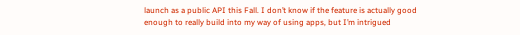launch as a public API this Fall. I don’t know if the feature is actually good enough to really build into my way of using apps, but I’m intrigued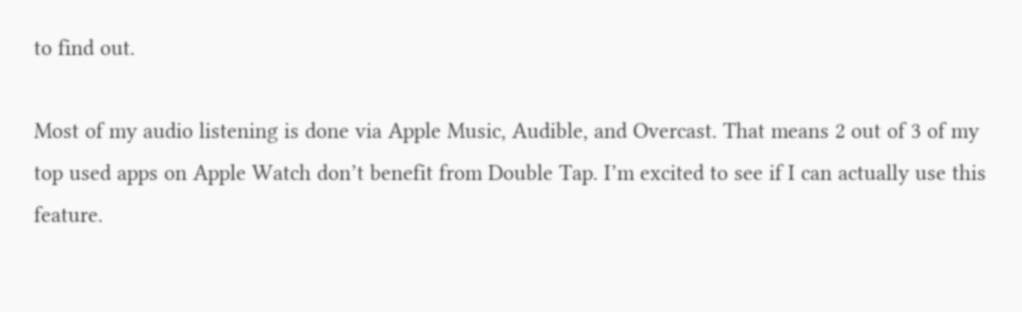to find out.

Most of my audio listening is done via Apple Music, Audible, and Overcast. That means 2 out of 3 of my top used apps on Apple Watch don’t benefit from Double Tap. I’m excited to see if I can actually use this feature.